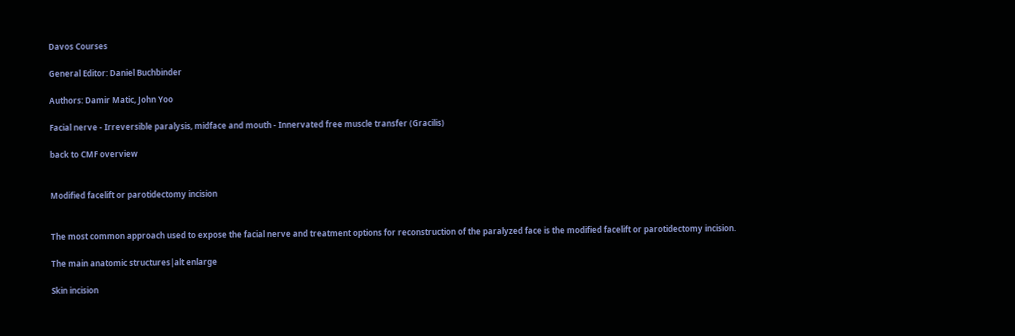Davos Courses

General Editor: Daniel Buchbinder

Authors: Damir Matic, John Yoo

Facial nerve - Irreversible paralysis, midface and mouth - Innervated free muscle transfer (Gracilis)

back to CMF overview


Modified facelift or parotidectomy incision


The most common approach used to expose the facial nerve and treatment options for reconstruction of the paralyzed face is the modified facelift or parotidectomy incision.

The main anatomic structures|alt enlarge

Skin incision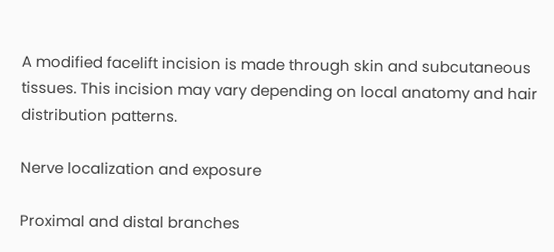A modified facelift incision is made through skin and subcutaneous tissues. This incision may vary depending on local anatomy and hair distribution patterns.

Nerve localization and exposure

Proximal and distal branches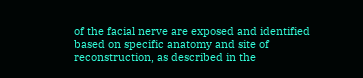of the facial nerve are exposed and identified based on specific anatomy and site of reconstruction, as described in the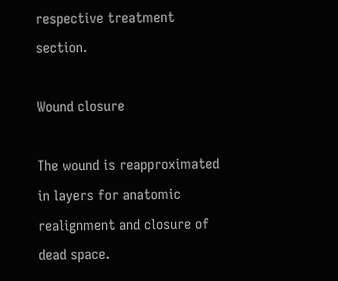respective treatment section.

Wound closure

The wound is reapproximated in layers for anatomic realignment and closure of dead space.